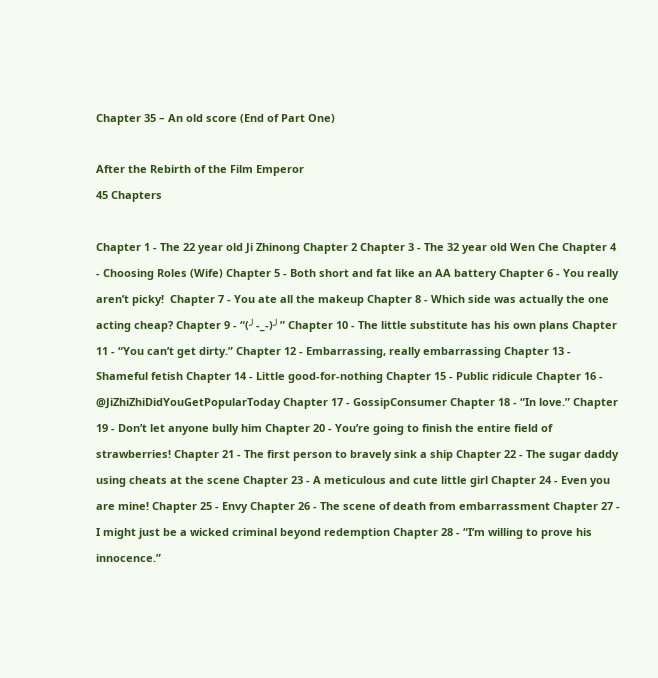Chapter 35 – An old score (End of Part One)

After the Rebirth of the Film Emperor
45 Chapters

Chapter 1 - The 22 year old Ji Zhinong Chapter 2 Chapter 3 - The 32 year old Wen Che Chapter 4 - Choosing Roles (Wife) Chapter 5 - Both short and fat like an AA battery Chapter 6 - You really aren’t picky!  Chapter 7 - You ate all the makeup Chapter 8 - Which side was actually the one acting cheap? Chapter 9 - “(╯-_-)╯” Chapter 10 - The little substitute has his own plans Chapter 11 - “You can’t get dirty.” Chapter 12 - Embarrassing, really embarrassing Chapter 13 - Shameful fetish Chapter 14 - Little good-for-nothing Chapter 15 - Public ridicule Chapter 16 - @JiZhiZhiDidYouGetPopularToday Chapter 17 - GossipConsumer Chapter 18 - “In love.” Chapter 19 - Don’t let anyone bully him Chapter 20 - You’re going to finish the entire field of strawberries! Chapter 21 - The first person to bravely sink a ship Chapter 22 - The sugar daddy using cheats at the scene Chapter 23 - A meticulous and cute little girl Chapter 24 - Even you are mine! Chapter 25 - Envy Chapter 26 - The scene of death from embarrassment Chapter 27 - I might just be a wicked criminal beyond redemption Chapter 28 - “I’m willing to prove his innocence.”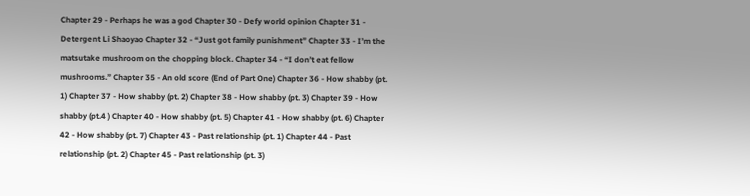Chapter 29 - Perhaps he was a god Chapter 30 - Defy world opinion Chapter 31 - Detergent Li Shaoyao Chapter 32 - “Just got family punishment” Chapter 33 - I’m the matsutake mushroom on the chopping block. Chapter 34 - “I don’t eat fellow mushrooms.” Chapter 35 - An old score (End of Part One) Chapter 36 - How shabby (pt. 1) Chapter 37 - How shabby (pt. 2) Chapter 38 - How shabby (pt. 3) Chapter 39 - How shabby (pt.4 ) Chapter 40 - How shabby (pt. 5) Chapter 41 - How shabby (pt. 6) Chapter 42 - How shabby (pt. 7) Chapter 43 - Past relationship (pt. 1) Chapter 44 - Past relationship (pt. 2) Chapter 45 - Past relationship (pt. 3)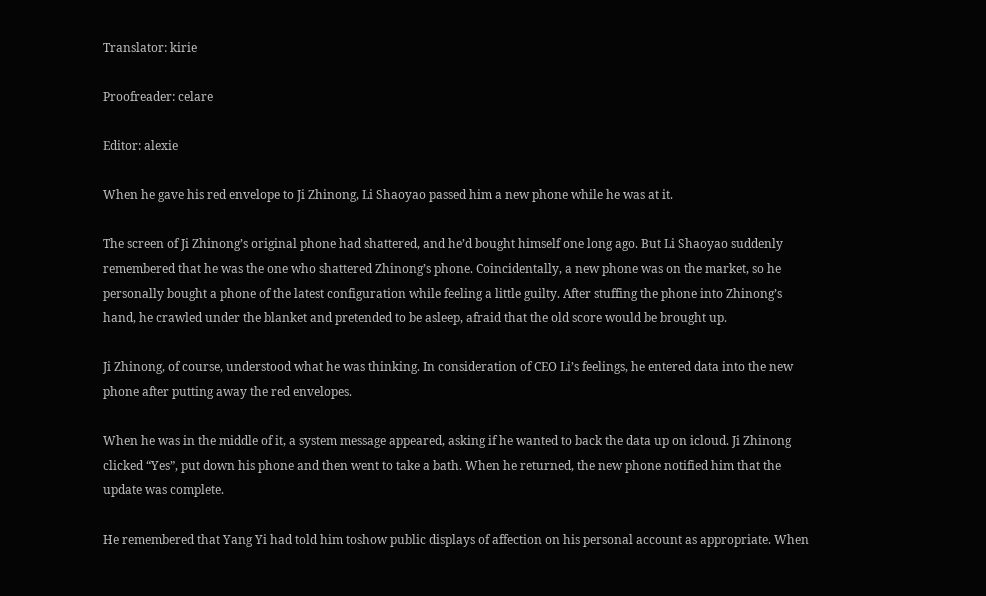Translator: kirie

Proofreader: celare

Editor: alexie

When he gave his red envelope to Ji Zhinong, Li Shaoyao passed him a new phone while he was at it.

The screen of Ji Zhinong’s original phone had shattered, and he’d bought himself one long ago. But Li Shaoyao suddenly remembered that he was the one who shattered Zhinong’s phone. Coincidentally, a new phone was on the market, so he personally bought a phone of the latest configuration while feeling a little guilty. After stuffing the phone into Zhinong’s hand, he crawled under the blanket and pretended to be asleep, afraid that the old score would be brought up.

Ji Zhinong, of course, understood what he was thinking. In consideration of CEO Li’s feelings, he entered data into the new phone after putting away the red envelopes.

When he was in the middle of it, a system message appeared, asking if he wanted to back the data up on icloud. Ji Zhinong clicked “Yes”, put down his phone and then went to take a bath. When he returned, the new phone notified him that the update was complete.

He remembered that Yang Yi had told him toshow public displays of affection on his personal account as appropriate. When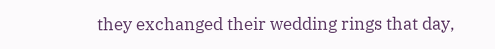they exchanged their wedding rings that day,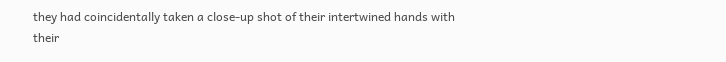they had coincidentally taken a close-up shot of their intertwined hands with their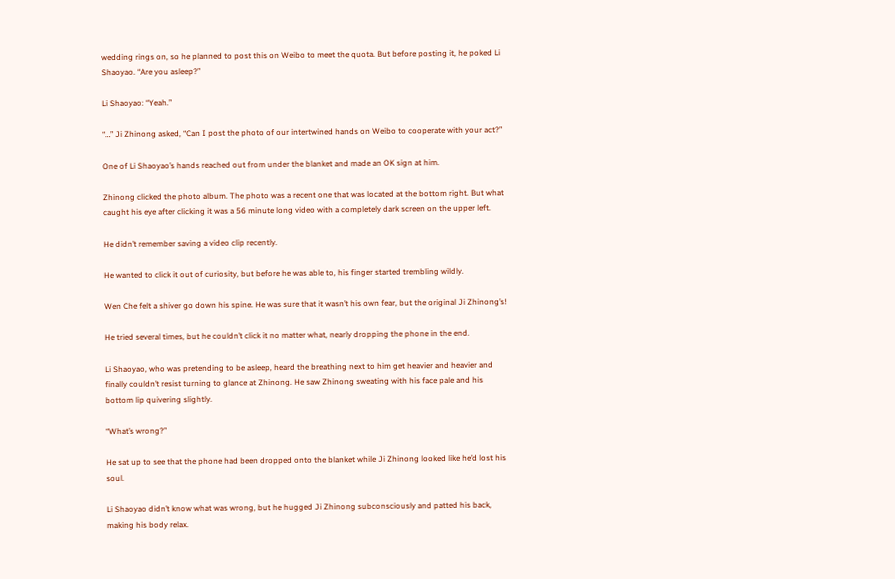wedding rings on, so he planned to post this on Weibo to meet the quota. But before posting it, he poked Li Shaoyao. “Are you asleep?”

Li Shaoyao: “Yeah.”

“…” Ji Zhinong asked, “Can I post the photo of our intertwined hands on Weibo to cooperate with your act?”

One of Li Shaoyao’s hands reached out from under the blanket and made an OK sign at him.

Zhinong clicked the photo album. The photo was a recent one that was located at the bottom right. But what caught his eye after clicking it was a 56 minute long video with a completely dark screen on the upper left.

He didn’t remember saving a video clip recently.

He wanted to click it out of curiosity, but before he was able to, his finger started trembling wildly.

Wen Che felt a shiver go down his spine. He was sure that it wasn’t his own fear, but the original Ji Zhinong’s!

He tried several times, but he couldn’t click it no matter what, nearly dropping the phone in the end.

Li Shaoyao, who was pretending to be asleep, heard the breathing next to him get heavier and heavier and finally couldn’t resist turning to glance at Zhinong. He saw Zhinong sweating with his face pale and his bottom lip quivering slightly.

“What’s wrong?”

He sat up to see that the phone had been dropped onto the blanket while Ji Zhinong looked like he’d lost his soul.

Li Shaoyao didn’t know what was wrong, but he hugged Ji Zhinong subconsciously and patted his back, making his body relax.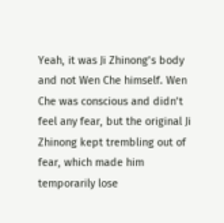Yeah, it was Ji Zhinong’s body and not Wen Che himself. Wen Che was conscious and didn’t feel any fear, but the original Ji Zhinong kept trembling out of fear, which made him temporarily lose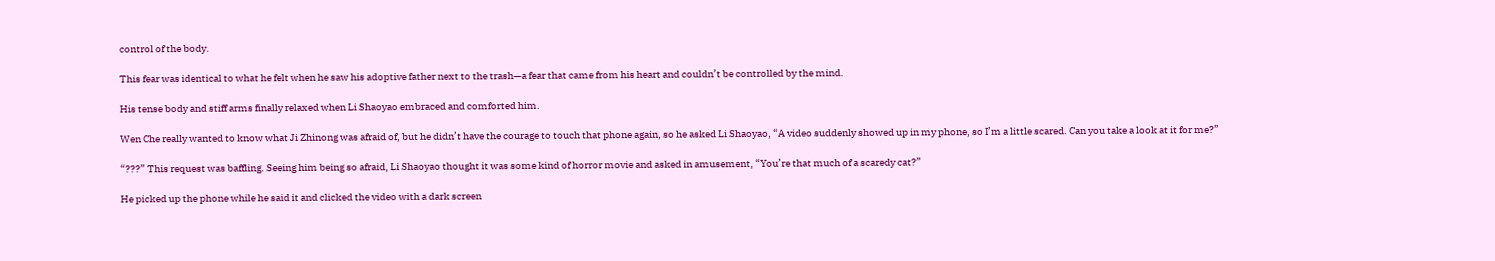control of the body.

This fear was identical to what he felt when he saw his adoptive father next to the trash—a fear that came from his heart and couldn’t be controlled by the mind.

His tense body and stiff arms finally relaxed when Li Shaoyao embraced and comforted him.

Wen Che really wanted to know what Ji Zhinong was afraid of, but he didn’t have the courage to touch that phone again, so he asked Li Shaoyao, “A video suddenly showed up in my phone, so I’m a little scared. Can you take a look at it for me?”

“???” This request was baffling. Seeing him being so afraid, Li Shaoyao thought it was some kind of horror movie and asked in amusement, “You’re that much of a scaredy cat?”

He picked up the phone while he said it and clicked the video with a dark screen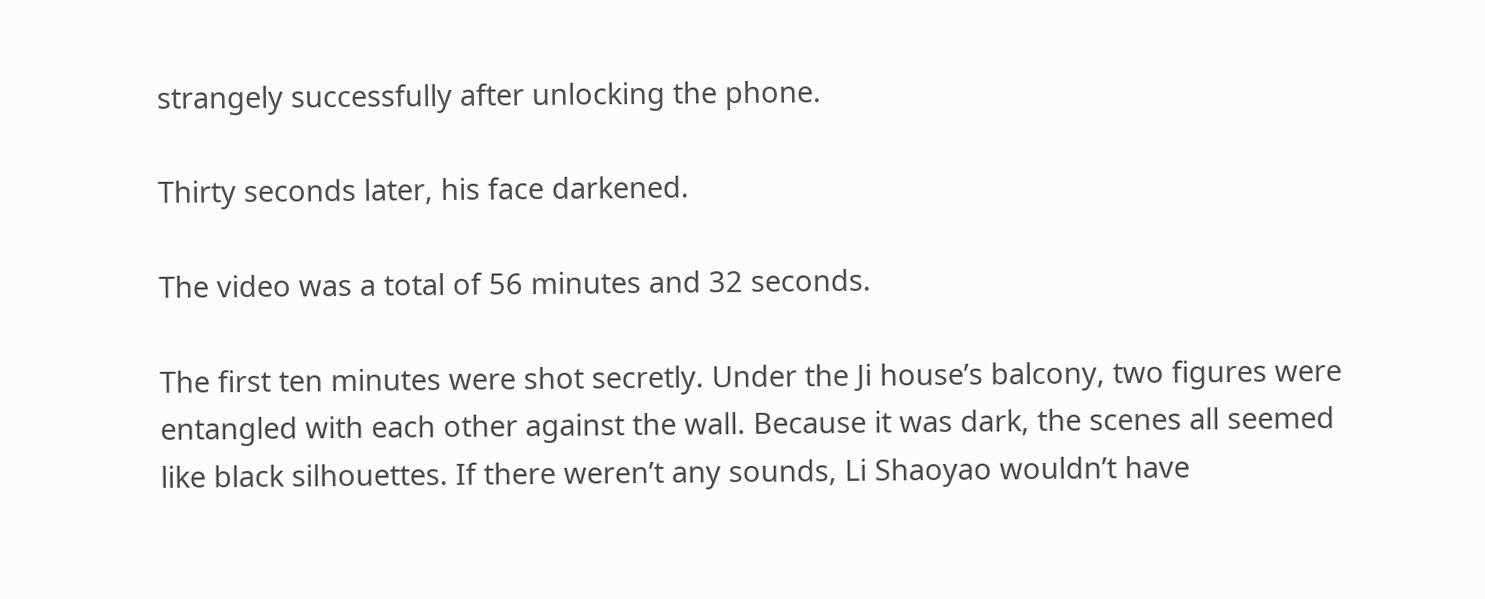strangely successfully after unlocking the phone.

Thirty seconds later, his face darkened.

The video was a total of 56 minutes and 32 seconds.

The first ten minutes were shot secretly. Under the Ji house’s balcony, two figures were entangled with each other against the wall. Because it was dark, the scenes all seemed like black silhouettes. If there weren’t any sounds, Li Shaoyao wouldn’t have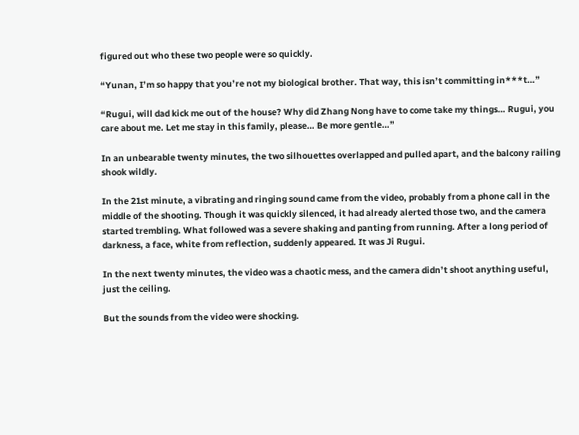figured out who these two people were so quickly.

“Yunan, I’m so happy that you’re not my biological brother. That way, this isn’t committing in***t…”

“Rugui, will dad kick me out of the house? Why did Zhang Nong have to come take my things… Rugui, you care about me. Let me stay in this family, please… Be more gentle…”

In an unbearable twenty minutes, the two silhouettes overlapped and pulled apart, and the balcony railing shook wildly.

In the 21st minute, a vibrating and ringing sound came from the video, probably from a phone call in the middle of the shooting. Though it was quickly silenced, it had already alerted those two, and the camera started trembling. What followed was a severe shaking and panting from running. After a long period of darkness, a face, white from reflection, suddenly appeared. It was Ji Rugui.

In the next twenty minutes, the video was a chaotic mess, and the camera didn’t shoot anything useful, just the ceiling.

But the sounds from the video were shocking.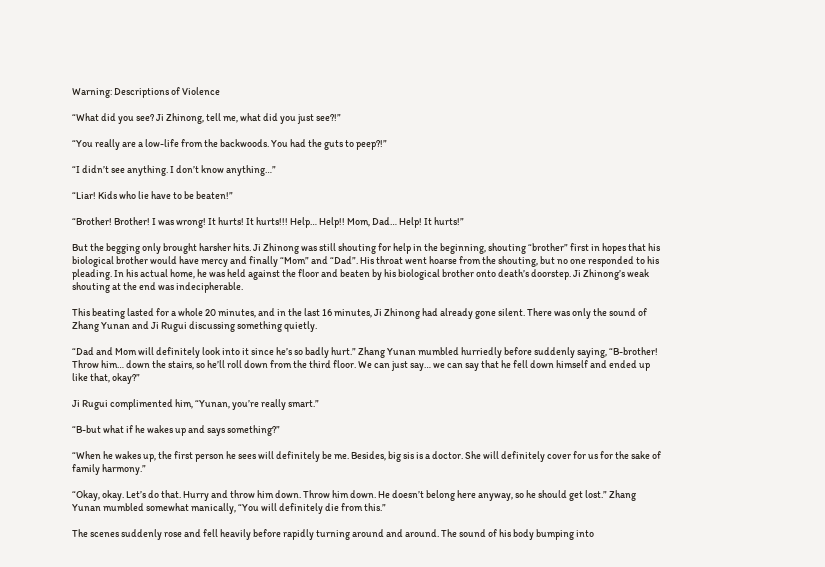Warning: Descriptions of Violence

“What did you see? Ji Zhinong, tell me, what did you just see?!”

“You really are a low-life from the backwoods. You had the guts to peep?!”

“I didn’t see anything. I don’t know anything…”

“Liar! Kids who lie have to be beaten!”

“Brother! Brother! I was wrong! It hurts! It hurts!!! Help… Help!! Mom, Dad… Help! It hurts!”

But the begging only brought harsher hits. Ji Zhinong was still shouting for help in the beginning, shouting “brother” first in hopes that his biological brother would have mercy and finally “Mom” and “Dad”. His throat went hoarse from the shouting, but no one responded to his pleading. In his actual home, he was held against the floor and beaten by his biological brother onto death’s doorstep. Ji Zhinong’s weak shouting at the end was indecipherable.

This beating lasted for a whole 20 minutes, and in the last 16 minutes, Ji Zhinong had already gone silent. There was only the sound of Zhang Yunan and Ji Rugui discussing something quietly.

“Dad and Mom will definitely look into it since he’s so badly hurt.” Zhang Yunan mumbled hurriedly before suddenly saying, “B-brother! Throw him… down the stairs, so he’ll roll down from the third floor. We can just say… we can say that he fell down himself and ended up like that, okay?”

Ji Rugui complimented him, “Yunan, you’re really smart.”

“B-but what if he wakes up and says something?”

“When he wakes up, the first person he sees will definitely be me. Besides, big sis is a doctor. She will definitely cover for us for the sake of family harmony.”

“Okay, okay. Let’s do that. Hurry and throw him down. Throw him down. He doesn’t belong here anyway, so he should get lost.” Zhang Yunan mumbled somewhat manically, “You will definitely die from this.”

The scenes suddenly rose and fell heavily before rapidly turning around and around. The sound of his body bumping into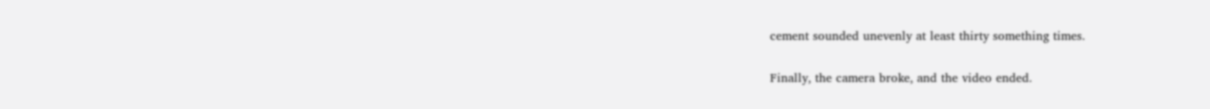cement sounded unevenly at least thirty something times.

Finally, the camera broke, and the video ended.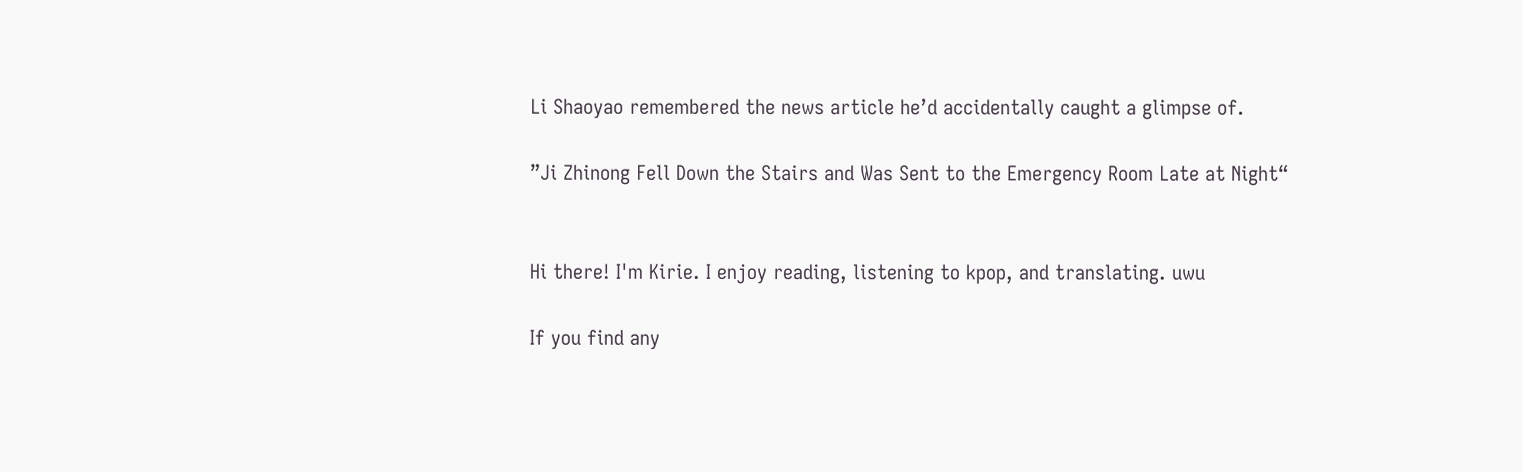Li Shaoyao remembered the news article he’d accidentally caught a glimpse of.

”Ji Zhinong Fell Down the Stairs and Was Sent to the Emergency Room Late at Night“


Hi there! I'm Kirie. I enjoy reading, listening to kpop, and translating. uwu

If you find any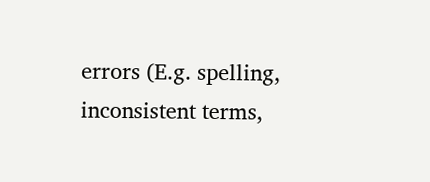errors (E.g. spelling, inconsistent terms,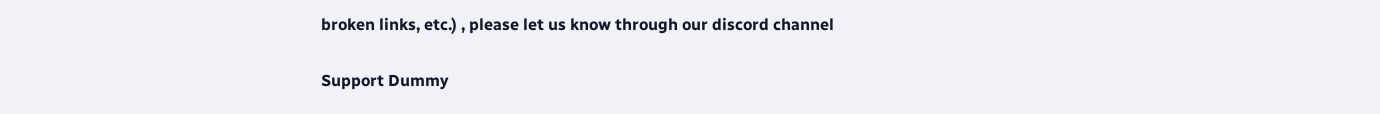broken links, etc.) , please let us know through our discord channel

Support Dummy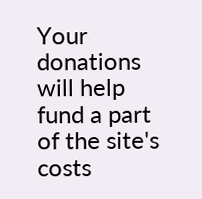Your donations will help fund a part of the site's costs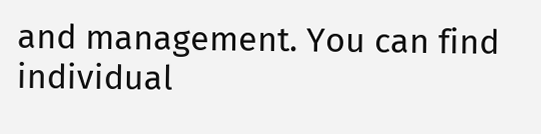and management. You can find individual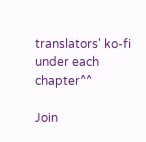translators' ko-fi under each chapter^^

Join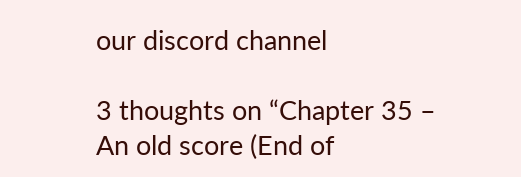our discord channel

3 thoughts on “Chapter 35 – An old score (End of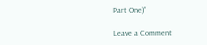Part One)”

Leave a Comment